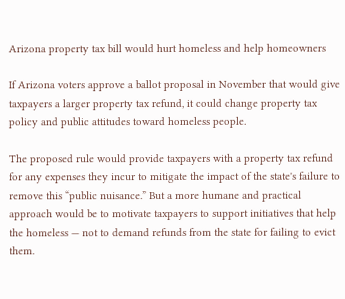Arizona property tax bill would hurt homeless and help homeowners

If Arizona voters approve a ballot proposal in November that would give taxpayers a larger property tax refund, it could change property tax policy and public attitudes toward homeless people.

The proposed rule would provide taxpayers with a property tax refund for any expenses they incur to mitigate the impact of the state's failure to remove this “public nuisance.” But a more humane and practical approach would be to motivate taxpayers to support initiatives that help the homeless — not to demand refunds from the state for failing to evict them.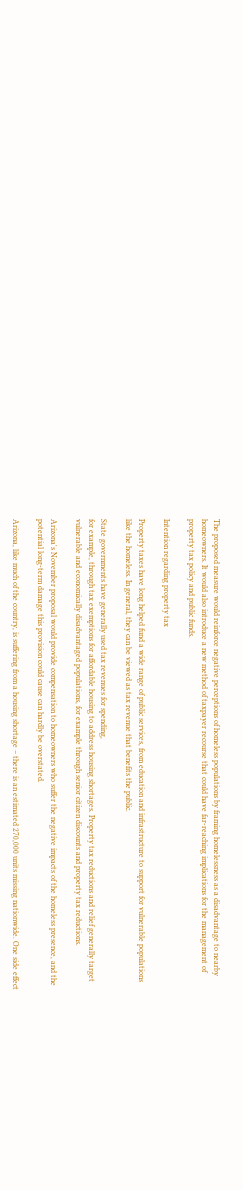The proposed measure would reinforce negative perceptions of homeless populations by framing homelessness as a disadvantage to nearby homeowners. It would also introduce a new method of taxpayer recourse that could have far-reaching implications for the management of property tax policy and public funds.

Intention regarding property tax

Property taxes have long helped fund a wide range of public services, from education and infrastructure to support for vulnerable populations like the homeless. In general, they can be viewed as tax revenue that benefits the public.

State governments have generally used tax revenues for spending,
for example, through tax exemptions for affordable housing to address housing shortages. Property tax reductions and relief generally target vulnerable and economically disadvantaged populations, for example through senior citizen discounts and property tax reductions.

Arizona's November proposal would provide compensation to homeowners who suffer the negative impacts of the homeless presence, and the potential long-term damage this provision could cause can hardly be overstated.

Arizona, like much of the country, is suffering from a housing shortage – there is an estimated 270,000 units missing nationwide. One side effect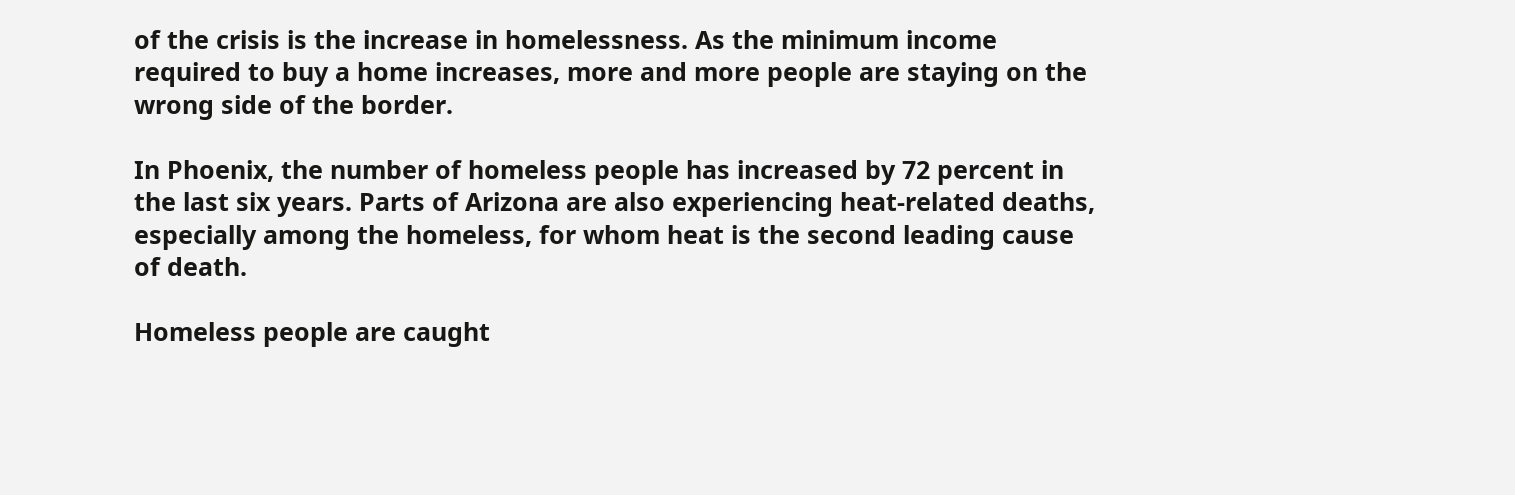of the crisis is the increase in homelessness. As the minimum income required to buy a home increases, more and more people are staying on the wrong side of the border.

In Phoenix, the number of homeless people has increased by 72 percent in the last six years. Parts of Arizona are also experiencing heat-related deaths, especially among the homeless, for whom heat is the second leading cause of death.

Homeless people are caught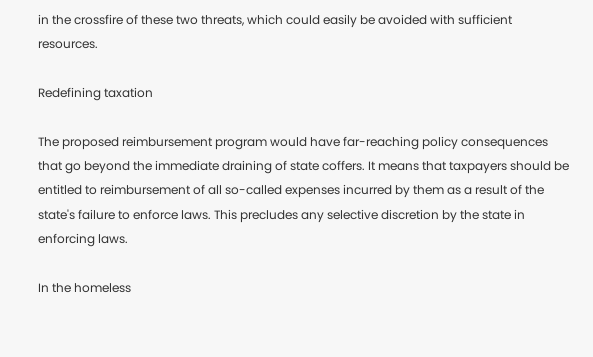in the crossfire of these two threats, which could easily be avoided with sufficient resources.

Redefining taxation

The proposed reimbursement program would have far-reaching policy consequences that go beyond the immediate draining of state coffers. It means that taxpayers should be entitled to reimbursement of all so-called expenses incurred by them as a result of the state's failure to enforce laws. This precludes any selective discretion by the state in enforcing laws.

In the homeless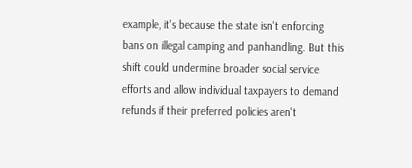example, it's because the state isn't enforcing bans on illegal camping and panhandling. But this shift could undermine broader social service efforts and allow individual taxpayers to demand refunds if their preferred policies aren't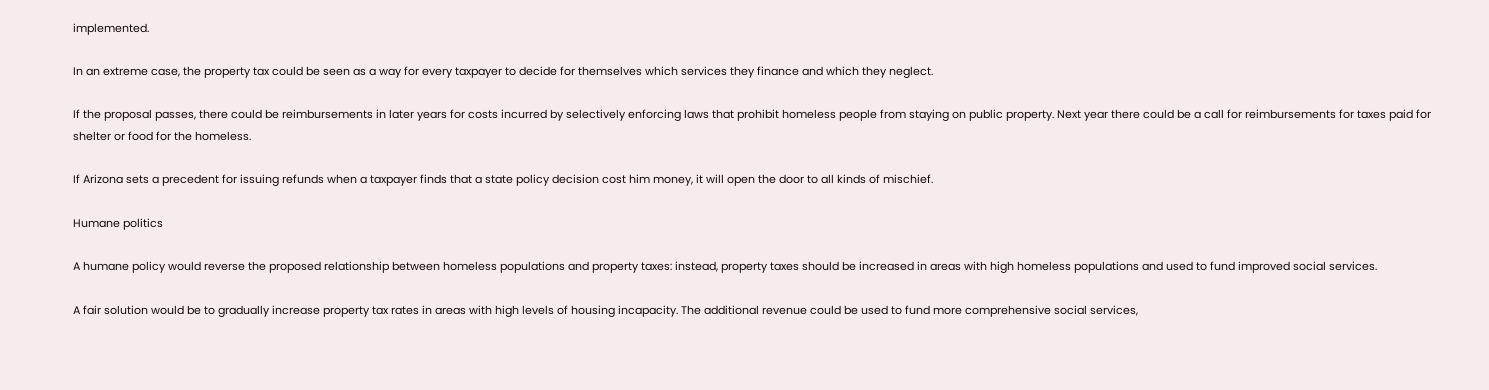implemented.

In an extreme case, the property tax could be seen as a way for every taxpayer to decide for themselves which services they finance and which they neglect.

If the proposal passes, there could be reimbursements in later years for costs incurred by selectively enforcing laws that prohibit homeless people from staying on public property. Next year there could be a call for reimbursements for taxes paid for shelter or food for the homeless.

If Arizona sets a precedent for issuing refunds when a taxpayer finds that a state policy decision cost him money, it will open the door to all kinds of mischief.

Humane politics

A humane policy would reverse the proposed relationship between homeless populations and property taxes: instead, property taxes should be increased in areas with high homeless populations and used to fund improved social services.

A fair solution would be to gradually increase property tax rates in areas with high levels of housing incapacity. The additional revenue could be used to fund more comprehensive social services,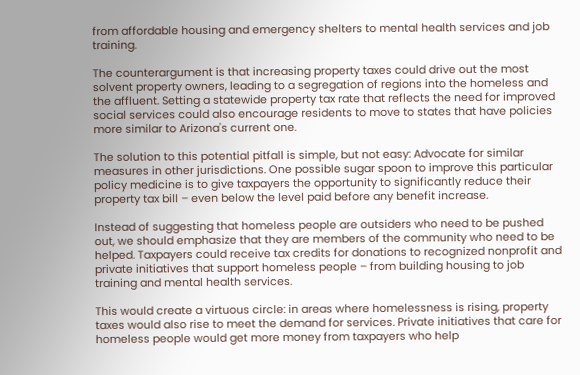from affordable housing and emergency shelters to mental health services and job training.

The counterargument is that increasing property taxes could drive out the most solvent property owners, leading to a segregation of regions into the homeless and the affluent. Setting a statewide property tax rate that reflects the need for improved social services could also encourage residents to move to states that have policies more similar to Arizona's current one.

The solution to this potential pitfall is simple, but not easy: Advocate for similar measures in other jurisdictions. One possible sugar spoon to improve this particular policy medicine is to give taxpayers the opportunity to significantly reduce their property tax bill – even below the level paid before any benefit increase.

Instead of suggesting that homeless people are outsiders who need to be pushed out, we should emphasize that they are members of the community who need to be helped. Taxpayers could receive tax credits for donations to recognized nonprofit and private initiatives that support homeless people – from building housing to job training and mental health services.

This would create a virtuous circle: in areas where homelessness is rising, property taxes would also rise to meet the demand for services. Private initiatives that care for homeless people would get more money from taxpayers who help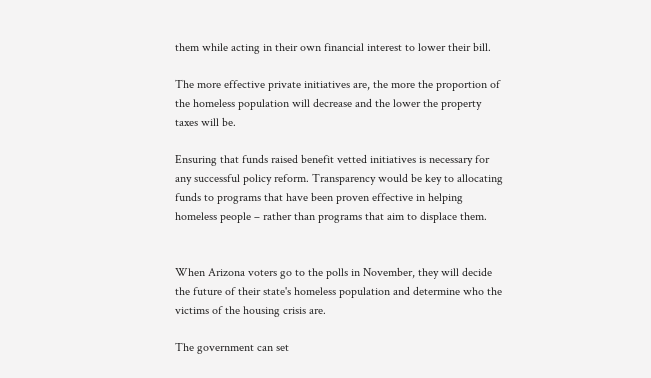them while acting in their own financial interest to lower their bill.

The more effective private initiatives are, the more the proportion of the homeless population will decrease and the lower the property taxes will be.

Ensuring that funds raised benefit vetted initiatives is necessary for any successful policy reform. Transparency would be key to allocating funds to programs that have been proven effective in helping homeless people – rather than programs that aim to displace them.


When Arizona voters go to the polls in November, they will decide the future of their state's homeless population and determine who the victims of the housing crisis are.

The government can set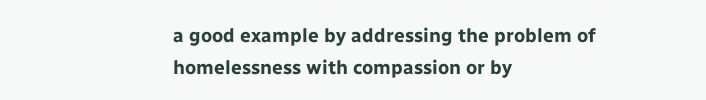a good example by addressing the problem of homelessness with compassion or by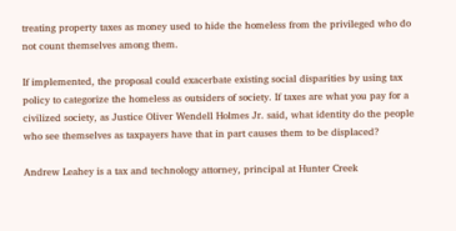treating property taxes as money used to hide the homeless from the privileged who do not count themselves among them.

If implemented, the proposal could exacerbate existing social disparities by using tax policy to categorize the homeless as outsiders of society. If taxes are what you pay for a civilized society, as Justice Oliver Wendell Holmes Jr. said, what identity do the people who see themselves as taxpayers have that in part causes them to be displaced?

Andrew Leahey is a tax and technology attorney, principal at Hunter Creek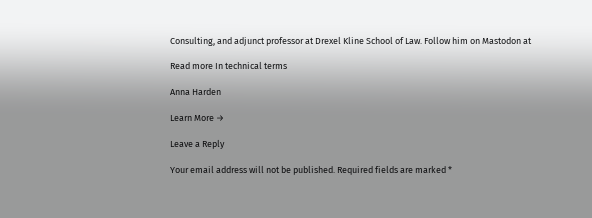Consulting, and adjunct professor at Drexel Kline School of Law. Follow him on Mastodon at

Read more In technical terms

Anna Harden

Learn More →

Leave a Reply

Your email address will not be published. Required fields are marked *